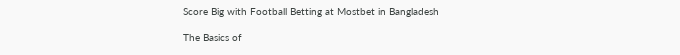Score Big with Football Betting at Mostbet in Bangladesh

The Basics of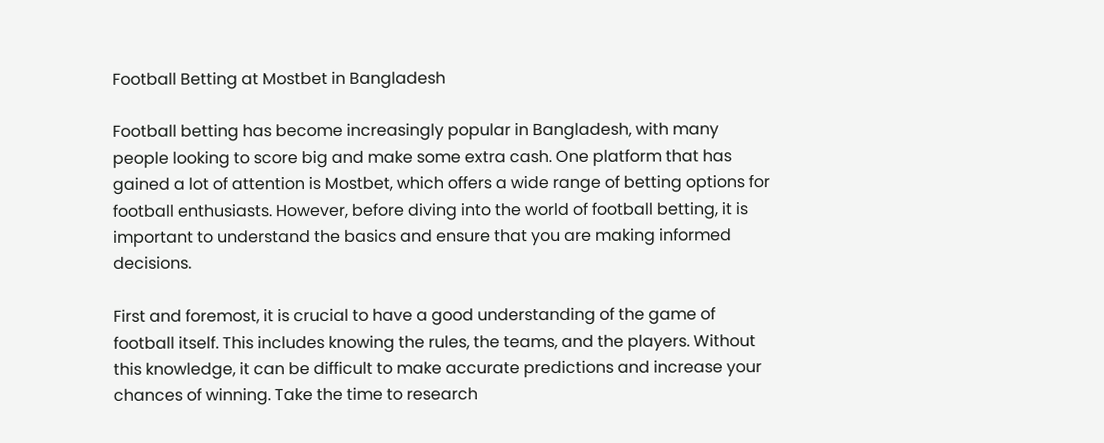Football Betting at Mostbet in Bangladesh

Football betting has become increasingly popular in Bangladesh, with many people looking to score big and make some extra cash. One platform that has gained a lot of attention is Mostbet, which offers a wide range of betting options for football enthusiasts. However, before diving into the world of football betting, it is important to understand the basics and ensure that you are making informed decisions.

First and foremost, it is crucial to have a good understanding of the game of football itself. This includes knowing the rules, the teams, and the players. Without this knowledge, it can be difficult to make accurate predictions and increase your chances of winning. Take the time to research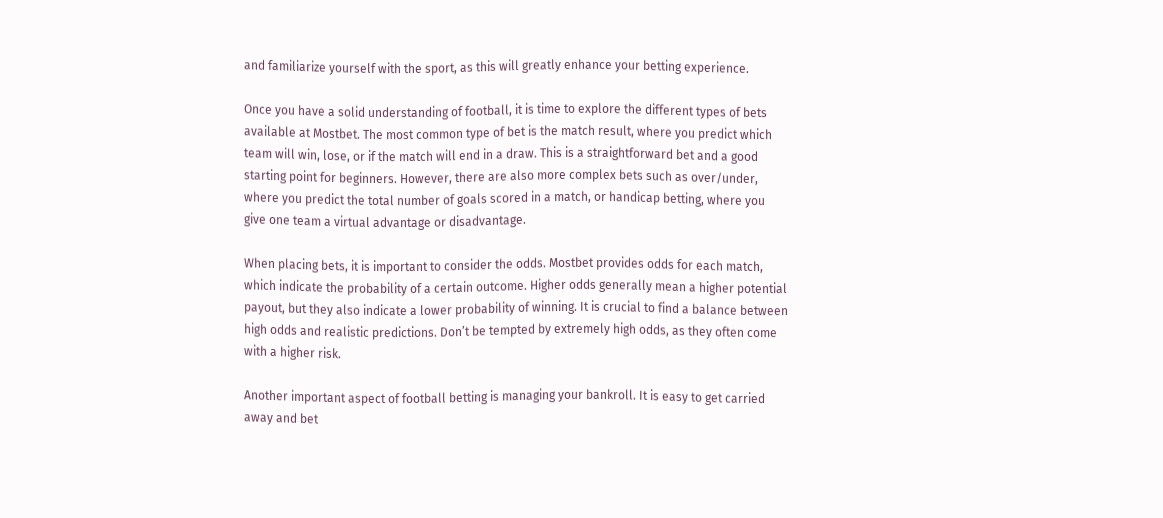and familiarize yourself with the sport, as this will greatly enhance your betting experience.

Once you have a solid understanding of football, it is time to explore the different types of bets available at Mostbet. The most common type of bet is the match result, where you predict which team will win, lose, or if the match will end in a draw. This is a straightforward bet and a good starting point for beginners. However, there are also more complex bets such as over/under, where you predict the total number of goals scored in a match, or handicap betting, where you give one team a virtual advantage or disadvantage.

When placing bets, it is important to consider the odds. Mostbet provides odds for each match, which indicate the probability of a certain outcome. Higher odds generally mean a higher potential payout, but they also indicate a lower probability of winning. It is crucial to find a balance between high odds and realistic predictions. Don’t be tempted by extremely high odds, as they often come with a higher risk.

Another important aspect of football betting is managing your bankroll. It is easy to get carried away and bet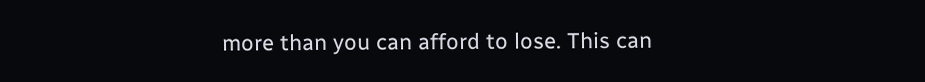more than you can afford to lose. This can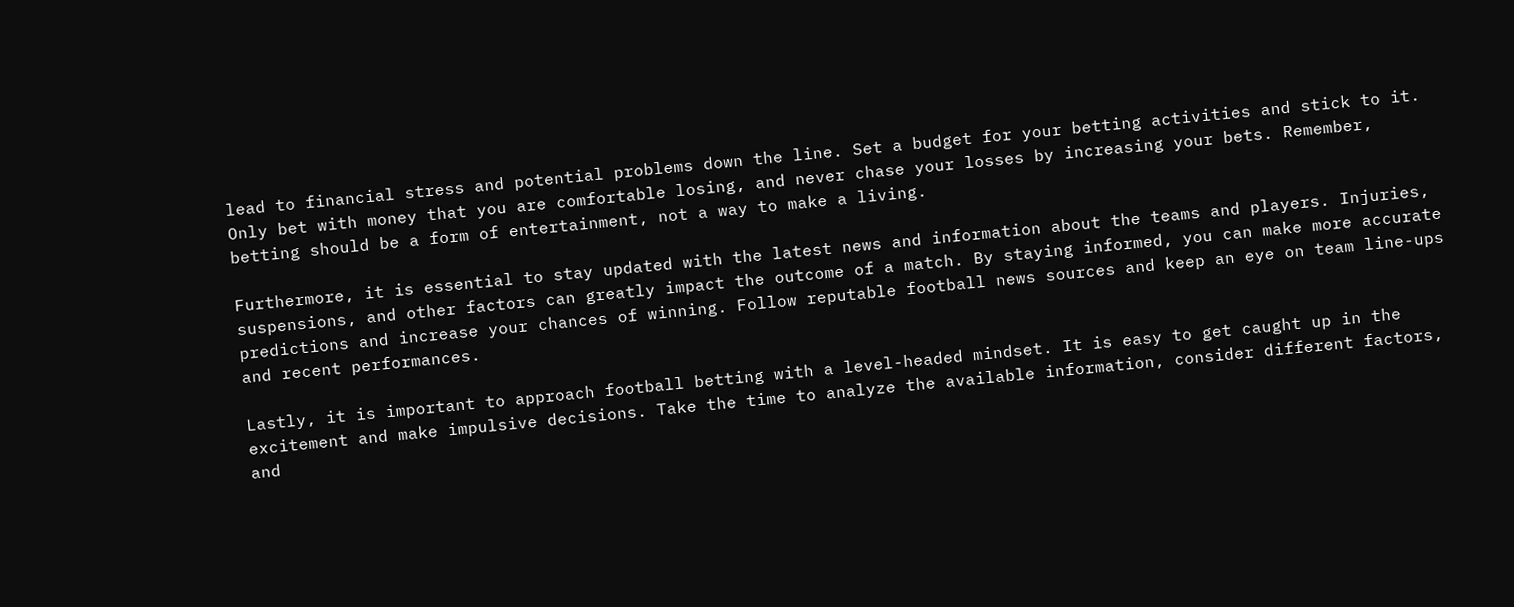lead to financial stress and potential problems down the line. Set a budget for your betting activities and stick to it. Only bet with money that you are comfortable losing, and never chase your losses by increasing your bets. Remember, betting should be a form of entertainment, not a way to make a living.

Furthermore, it is essential to stay updated with the latest news and information about the teams and players. Injuries, suspensions, and other factors can greatly impact the outcome of a match. By staying informed, you can make more accurate predictions and increase your chances of winning. Follow reputable football news sources and keep an eye on team line-ups and recent performances.

Lastly, it is important to approach football betting with a level-headed mindset. It is easy to get caught up in the excitement and make impulsive decisions. Take the time to analyze the available information, consider different factors, and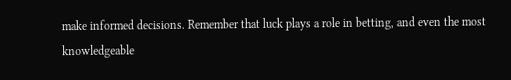make informed decisions. Remember that luck plays a role in betting, and even the most knowledgeable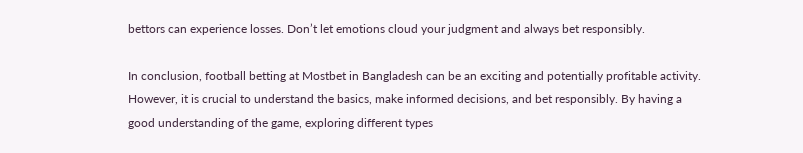bettors can experience losses. Don’t let emotions cloud your judgment and always bet responsibly.

In conclusion, football betting at Mostbet in Bangladesh can be an exciting and potentially profitable activity. However, it is crucial to understand the basics, make informed decisions, and bet responsibly. By having a good understanding of the game, exploring different types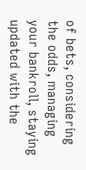of bets, considering the odds, managing your bankroll, staying updated with the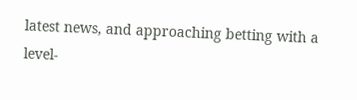latest news, and approaching betting with a level-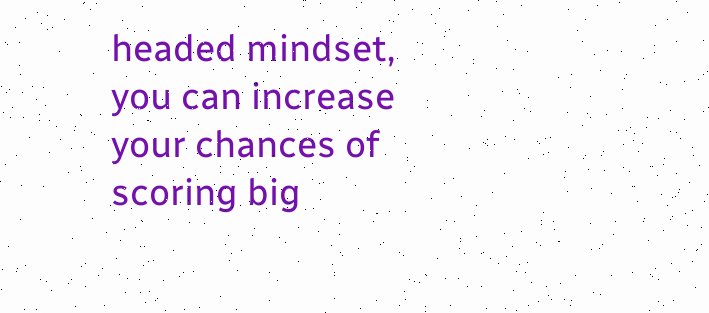headed mindset, you can increase your chances of scoring big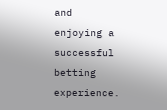and enjoying a successful betting experience.